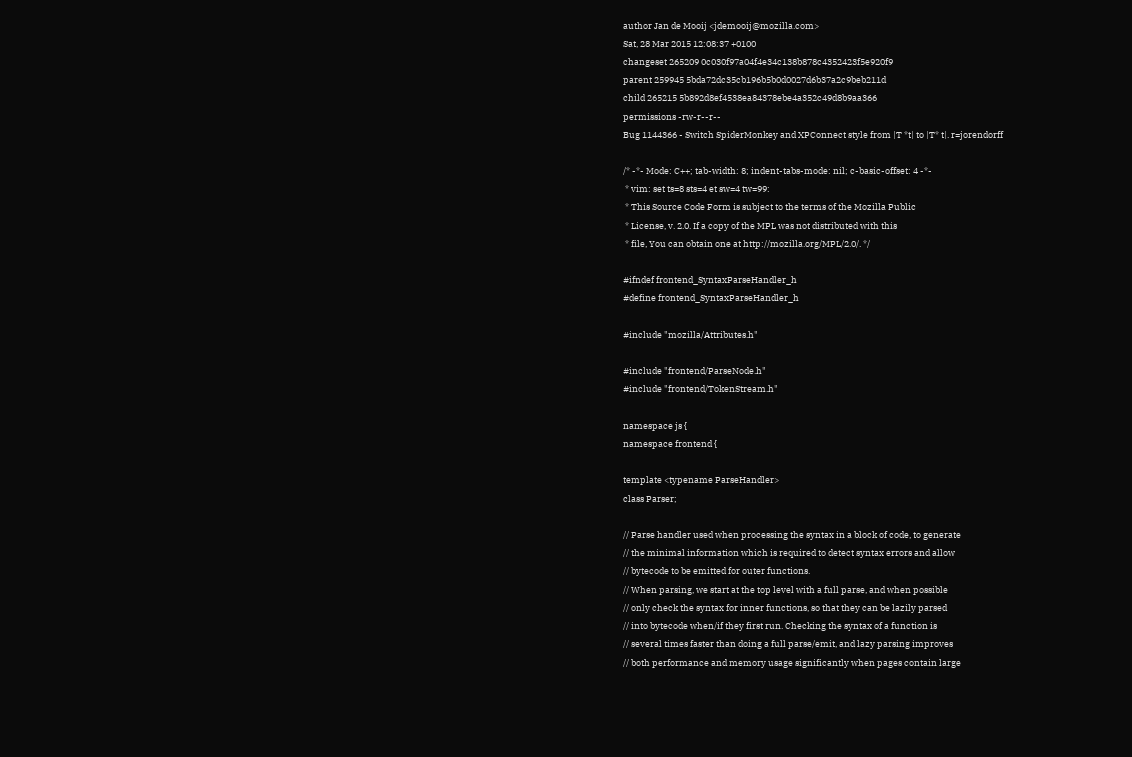author Jan de Mooij <jdemooij@mozilla.com>
Sat, 28 Mar 2015 12:08:37 +0100
changeset 265209 0c030f97a04f4e34c138b878c4352423f5e920f9
parent 259945 5bda72dc35cb196b5b0d0027d6b37a2c9beb211d
child 265215 5b892d8ef4538ea84378ebe4a352c49d8b9aa366
permissions -rw-r--r--
Bug 1144366 - Switch SpiderMonkey and XPConnect style from |T *t| to |T* t|. r=jorendorff

/* -*- Mode: C++; tab-width: 8; indent-tabs-mode: nil; c-basic-offset: 4 -*-
 * vim: set ts=8 sts=4 et sw=4 tw=99:
 * This Source Code Form is subject to the terms of the Mozilla Public
 * License, v. 2.0. If a copy of the MPL was not distributed with this
 * file, You can obtain one at http://mozilla.org/MPL/2.0/. */

#ifndef frontend_SyntaxParseHandler_h
#define frontend_SyntaxParseHandler_h

#include "mozilla/Attributes.h"

#include "frontend/ParseNode.h"
#include "frontend/TokenStream.h"

namespace js {
namespace frontend {

template <typename ParseHandler>
class Parser;

// Parse handler used when processing the syntax in a block of code, to generate
// the minimal information which is required to detect syntax errors and allow
// bytecode to be emitted for outer functions.
// When parsing, we start at the top level with a full parse, and when possible
// only check the syntax for inner functions, so that they can be lazily parsed
// into bytecode when/if they first run. Checking the syntax of a function is
// several times faster than doing a full parse/emit, and lazy parsing improves
// both performance and memory usage significantly when pages contain large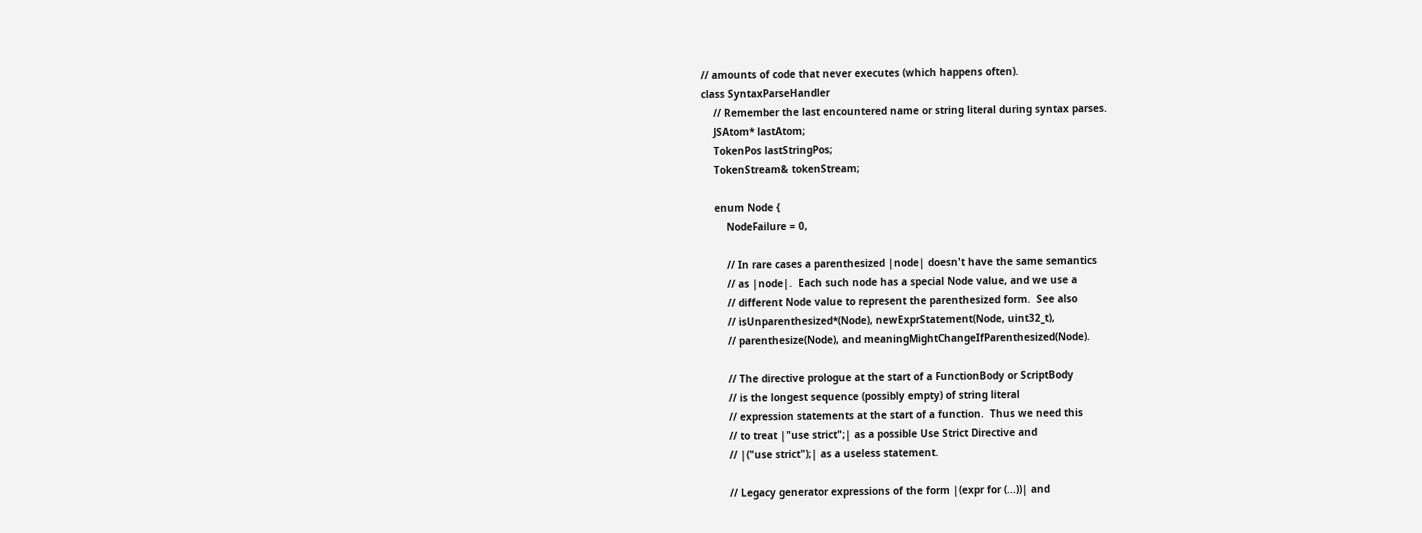// amounts of code that never executes (which happens often).
class SyntaxParseHandler
    // Remember the last encountered name or string literal during syntax parses.
    JSAtom* lastAtom;
    TokenPos lastStringPos;
    TokenStream& tokenStream;

    enum Node {
        NodeFailure = 0,

        // In rare cases a parenthesized |node| doesn't have the same semantics
        // as |node|.  Each such node has a special Node value, and we use a
        // different Node value to represent the parenthesized form.  See also
        // isUnparenthesized*(Node), newExprStatement(Node, uint32_t),
        // parenthesize(Node), and meaningMightChangeIfParenthesized(Node).

        // The directive prologue at the start of a FunctionBody or ScriptBody
        // is the longest sequence (possibly empty) of string literal
        // expression statements at the start of a function.  Thus we need this
        // to treat |"use strict";| as a possible Use Strict Directive and
        // |("use strict");| as a useless statement.

        // Legacy generator expressions of the form |(expr for (...))| and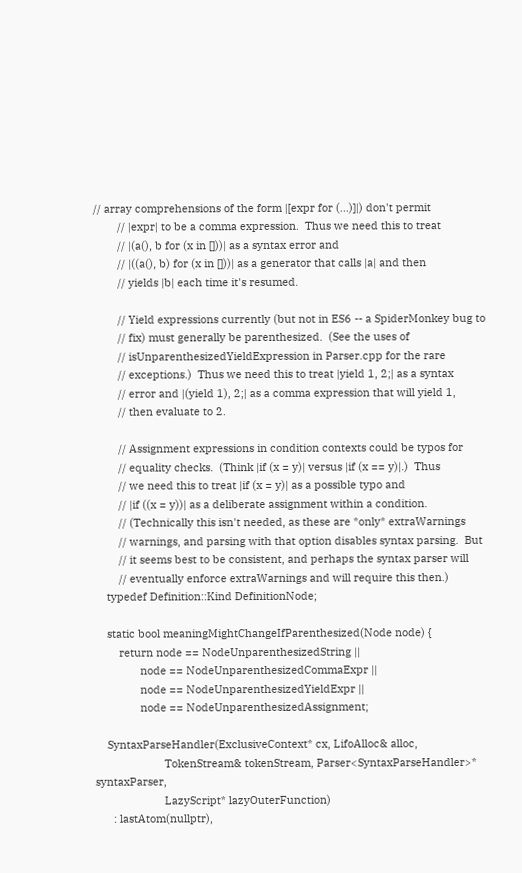// array comprehensions of the form |[expr for (...)]|) don't permit
        // |expr| to be a comma expression.  Thus we need this to treat
        // |(a(), b for (x in []))| as a syntax error and
        // |((a(), b) for (x in []))| as a generator that calls |a| and then
        // yields |b| each time it's resumed.

        // Yield expressions currently (but not in ES6 -- a SpiderMonkey bug to
        // fix) must generally be parenthesized.  (See the uses of
        // isUnparenthesizedYieldExpression in Parser.cpp for the rare
        // exceptions.)  Thus we need this to treat |yield 1, 2;| as a syntax
        // error and |(yield 1), 2;| as a comma expression that will yield 1,
        // then evaluate to 2.

        // Assignment expressions in condition contexts could be typos for
        // equality checks.  (Think |if (x = y)| versus |if (x == y)|.)  Thus
        // we need this to treat |if (x = y)| as a possible typo and
        // |if ((x = y))| as a deliberate assignment within a condition.
        // (Technically this isn't needed, as these are *only* extraWarnings
        // warnings, and parsing with that option disables syntax parsing.  But
        // it seems best to be consistent, and perhaps the syntax parser will
        // eventually enforce extraWarnings and will require this then.)
    typedef Definition::Kind DefinitionNode;

    static bool meaningMightChangeIfParenthesized(Node node) {
        return node == NodeUnparenthesizedString ||
               node == NodeUnparenthesizedCommaExpr ||
               node == NodeUnparenthesizedYieldExpr ||
               node == NodeUnparenthesizedAssignment;

    SyntaxParseHandler(ExclusiveContext* cx, LifoAlloc& alloc,
                       TokenStream& tokenStream, Parser<SyntaxParseHandler>* syntaxParser,
                       LazyScript* lazyOuterFunction)
      : lastAtom(nullptr),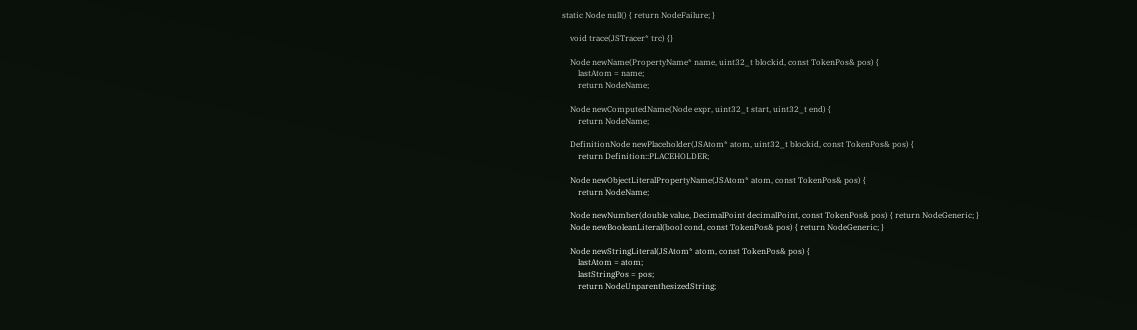static Node null() { return NodeFailure; }

    void trace(JSTracer* trc) {}

    Node newName(PropertyName* name, uint32_t blockid, const TokenPos& pos) {
        lastAtom = name;
        return NodeName;

    Node newComputedName(Node expr, uint32_t start, uint32_t end) {
        return NodeName;

    DefinitionNode newPlaceholder(JSAtom* atom, uint32_t blockid, const TokenPos& pos) {
        return Definition::PLACEHOLDER;

    Node newObjectLiteralPropertyName(JSAtom* atom, const TokenPos& pos) {
        return NodeName;

    Node newNumber(double value, DecimalPoint decimalPoint, const TokenPos& pos) { return NodeGeneric; }
    Node newBooleanLiteral(bool cond, const TokenPos& pos) { return NodeGeneric; }

    Node newStringLiteral(JSAtom* atom, const TokenPos& pos) {
        lastAtom = atom;
        lastStringPos = pos;
        return NodeUnparenthesizedString;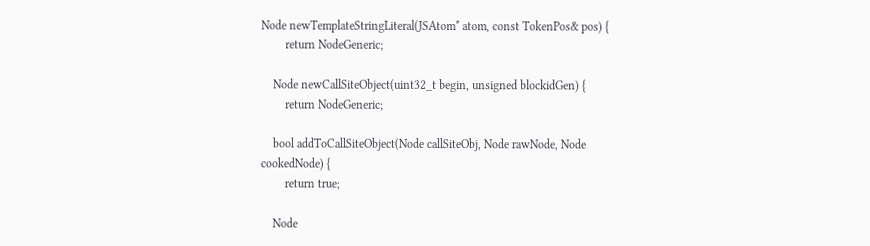Node newTemplateStringLiteral(JSAtom* atom, const TokenPos& pos) {
        return NodeGeneric;

    Node newCallSiteObject(uint32_t begin, unsigned blockidGen) {
        return NodeGeneric;

    bool addToCallSiteObject(Node callSiteObj, Node rawNode, Node cookedNode) {
        return true;

    Node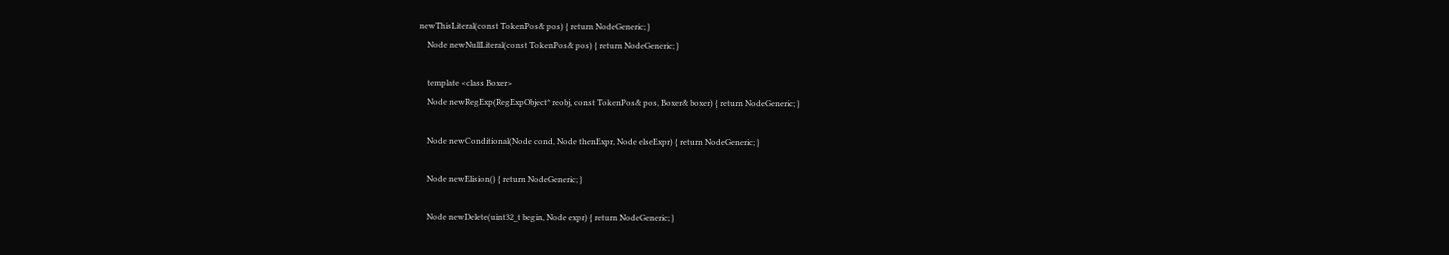newThisLiteral(const TokenPos& pos) { return NodeGeneric; }
    Node newNullLiteral(const TokenPos& pos) { return NodeGeneric; }

    template <class Boxer>
    Node newRegExp(RegExpObject* reobj, const TokenPos& pos, Boxer& boxer) { return NodeGeneric; }

    Node newConditional(Node cond, Node thenExpr, Node elseExpr) { return NodeGeneric; }

    Node newElision() { return NodeGeneric; }

    Node newDelete(uint32_t begin, Node expr) { return NodeGeneric; }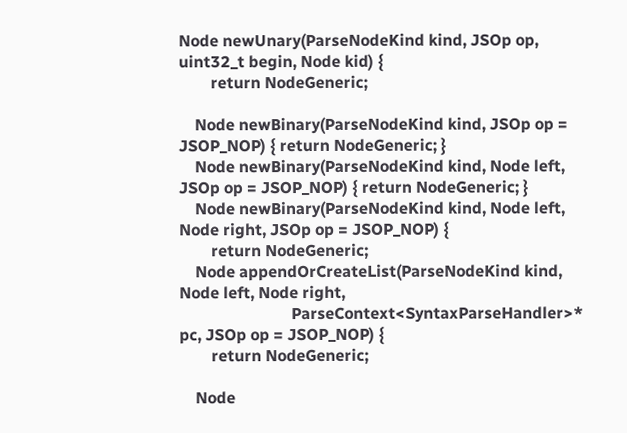Node newUnary(ParseNodeKind kind, JSOp op, uint32_t begin, Node kid) {
        return NodeGeneric;

    Node newBinary(ParseNodeKind kind, JSOp op = JSOP_NOP) { return NodeGeneric; }
    Node newBinary(ParseNodeKind kind, Node left, JSOp op = JSOP_NOP) { return NodeGeneric; }
    Node newBinary(ParseNodeKind kind, Node left, Node right, JSOp op = JSOP_NOP) {
        return NodeGeneric;
    Node appendOrCreateList(ParseNodeKind kind, Node left, Node right,
                            ParseContext<SyntaxParseHandler>* pc, JSOp op = JSOP_NOP) {
        return NodeGeneric;

    Node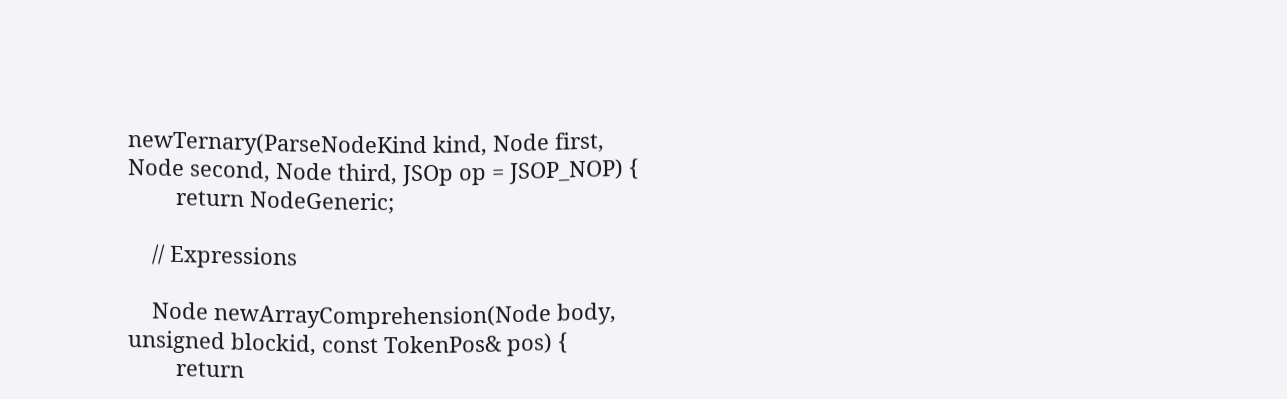newTernary(ParseNodeKind kind, Node first, Node second, Node third, JSOp op = JSOP_NOP) {
        return NodeGeneric;

    // Expressions

    Node newArrayComprehension(Node body, unsigned blockid, const TokenPos& pos) {
        return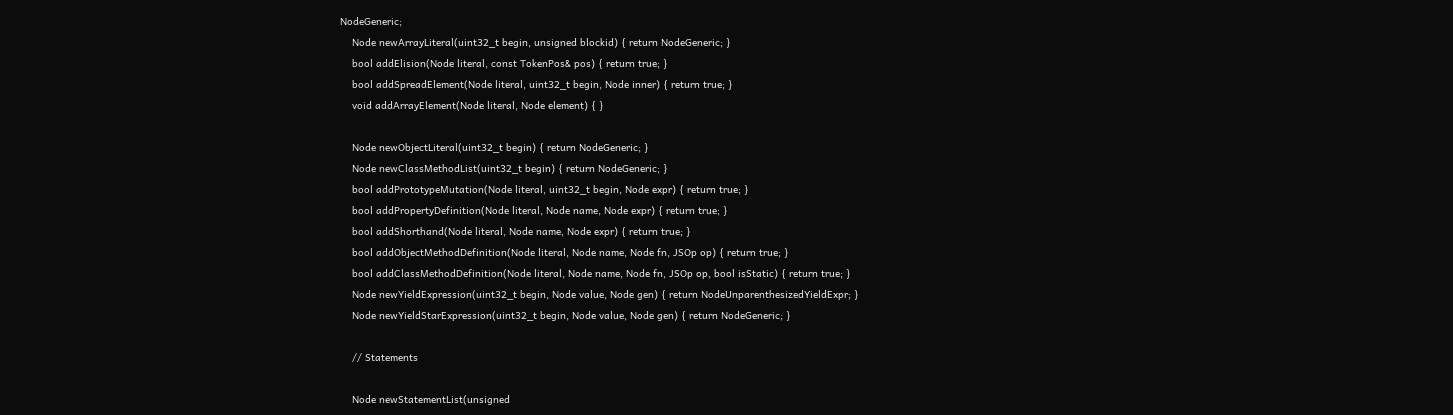NodeGeneric;
    Node newArrayLiteral(uint32_t begin, unsigned blockid) { return NodeGeneric; }
    bool addElision(Node literal, const TokenPos& pos) { return true; }
    bool addSpreadElement(Node literal, uint32_t begin, Node inner) { return true; }
    void addArrayElement(Node literal, Node element) { }

    Node newObjectLiteral(uint32_t begin) { return NodeGeneric; }
    Node newClassMethodList(uint32_t begin) { return NodeGeneric; }
    bool addPrototypeMutation(Node literal, uint32_t begin, Node expr) { return true; }
    bool addPropertyDefinition(Node literal, Node name, Node expr) { return true; }
    bool addShorthand(Node literal, Node name, Node expr) { return true; }
    bool addObjectMethodDefinition(Node literal, Node name, Node fn, JSOp op) { return true; }
    bool addClassMethodDefinition(Node literal, Node name, Node fn, JSOp op, bool isStatic) { return true; }
    Node newYieldExpression(uint32_t begin, Node value, Node gen) { return NodeUnparenthesizedYieldExpr; }
    Node newYieldStarExpression(uint32_t begin, Node value, Node gen) { return NodeGeneric; }

    // Statements

    Node newStatementList(unsigned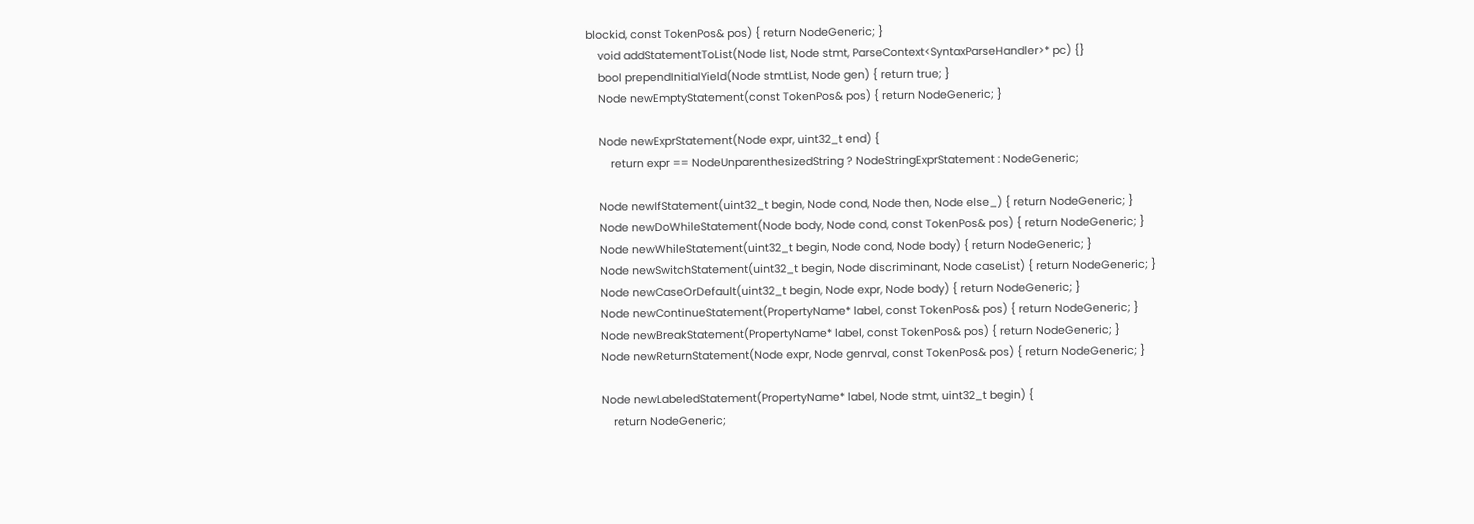blockid, const TokenPos& pos) { return NodeGeneric; }
    void addStatementToList(Node list, Node stmt, ParseContext<SyntaxParseHandler>* pc) {}
    bool prependInitialYield(Node stmtList, Node gen) { return true; }
    Node newEmptyStatement(const TokenPos& pos) { return NodeGeneric; }

    Node newExprStatement(Node expr, uint32_t end) {
        return expr == NodeUnparenthesizedString ? NodeStringExprStatement : NodeGeneric;

    Node newIfStatement(uint32_t begin, Node cond, Node then, Node else_) { return NodeGeneric; }
    Node newDoWhileStatement(Node body, Node cond, const TokenPos& pos) { return NodeGeneric; }
    Node newWhileStatement(uint32_t begin, Node cond, Node body) { return NodeGeneric; }
    Node newSwitchStatement(uint32_t begin, Node discriminant, Node caseList) { return NodeGeneric; }
    Node newCaseOrDefault(uint32_t begin, Node expr, Node body) { return NodeGeneric; }
    Node newContinueStatement(PropertyName* label, const TokenPos& pos) { return NodeGeneric; }
    Node newBreakStatement(PropertyName* label, const TokenPos& pos) { return NodeGeneric; }
    Node newReturnStatement(Node expr, Node genrval, const TokenPos& pos) { return NodeGeneric; }

    Node newLabeledStatement(PropertyName* label, Node stmt, uint32_t begin) {
        return NodeGeneric;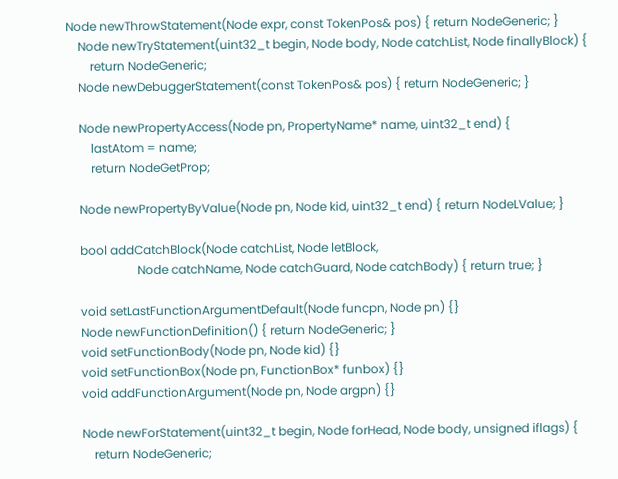Node newThrowStatement(Node expr, const TokenPos& pos) { return NodeGeneric; }
    Node newTryStatement(uint32_t begin, Node body, Node catchList, Node finallyBlock) {
        return NodeGeneric;
    Node newDebuggerStatement(const TokenPos& pos) { return NodeGeneric; }

    Node newPropertyAccess(Node pn, PropertyName* name, uint32_t end) {
        lastAtom = name;
        return NodeGetProp;

    Node newPropertyByValue(Node pn, Node kid, uint32_t end) { return NodeLValue; }

    bool addCatchBlock(Node catchList, Node letBlock,
                       Node catchName, Node catchGuard, Node catchBody) { return true; }

    void setLastFunctionArgumentDefault(Node funcpn, Node pn) {}
    Node newFunctionDefinition() { return NodeGeneric; }
    void setFunctionBody(Node pn, Node kid) {}
    void setFunctionBox(Node pn, FunctionBox* funbox) {}
    void addFunctionArgument(Node pn, Node argpn) {}

    Node newForStatement(uint32_t begin, Node forHead, Node body, unsigned iflags) {
        return NodeGeneric;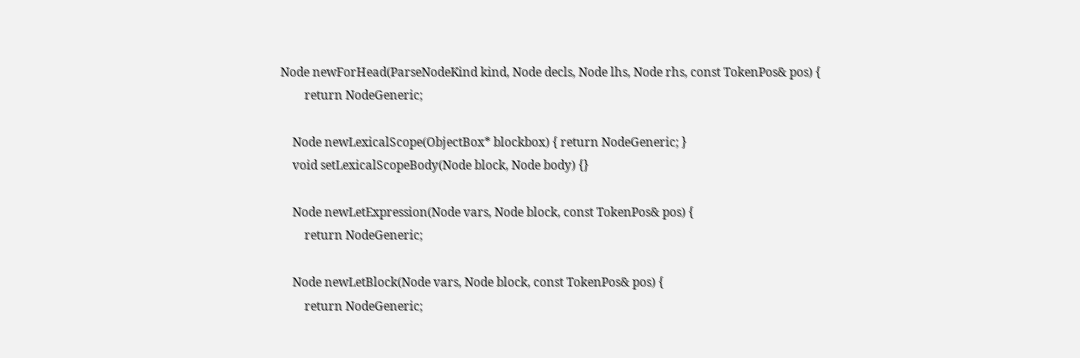Node newForHead(ParseNodeKind kind, Node decls, Node lhs, Node rhs, const TokenPos& pos) {
        return NodeGeneric;

    Node newLexicalScope(ObjectBox* blockbox) { return NodeGeneric; }
    void setLexicalScopeBody(Node block, Node body) {}

    Node newLetExpression(Node vars, Node block, const TokenPos& pos) {
        return NodeGeneric;

    Node newLetBlock(Node vars, Node block, const TokenPos& pos) {
        return NodeGeneric;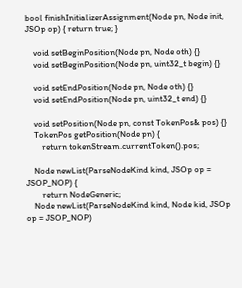bool finishInitializerAssignment(Node pn, Node init, JSOp op) { return true; }

    void setBeginPosition(Node pn, Node oth) {}
    void setBeginPosition(Node pn, uint32_t begin) {}

    void setEndPosition(Node pn, Node oth) {}
    void setEndPosition(Node pn, uint32_t end) {}

    void setPosition(Node pn, const TokenPos& pos) {}
    TokenPos getPosition(Node pn) {
        return tokenStream.currentToken().pos;

    Node newList(ParseNodeKind kind, JSOp op = JSOP_NOP) {
        return NodeGeneric;
    Node newList(ParseNodeKind kind, Node kid, JSOp op = JSOP_NOP)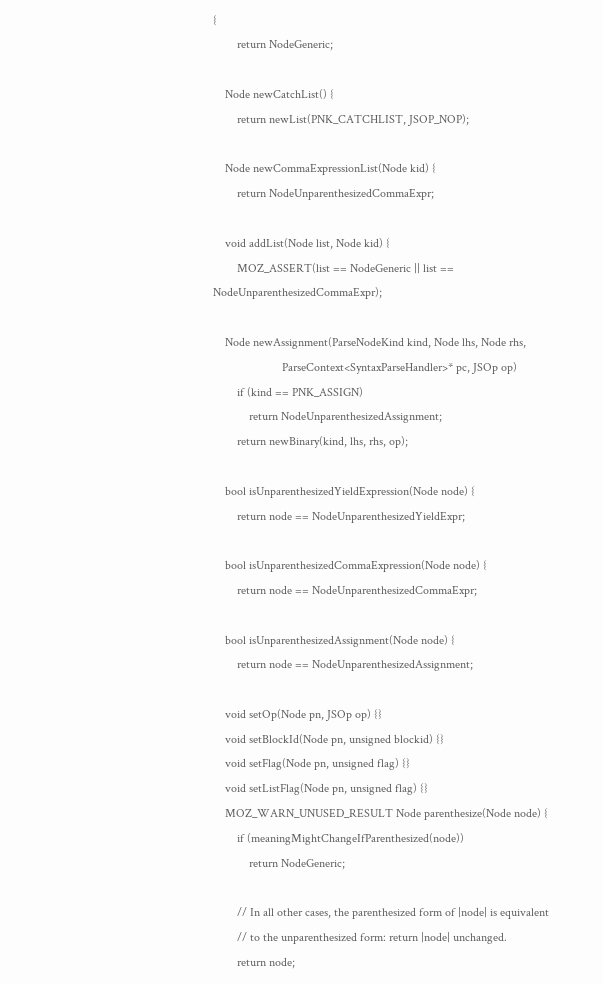{
        return NodeGeneric;

    Node newCatchList() {
        return newList(PNK_CATCHLIST, JSOP_NOP);

    Node newCommaExpressionList(Node kid) {
        return NodeUnparenthesizedCommaExpr;

    void addList(Node list, Node kid) {
        MOZ_ASSERT(list == NodeGeneric || list == NodeUnparenthesizedCommaExpr);

    Node newAssignment(ParseNodeKind kind, Node lhs, Node rhs,
                       ParseContext<SyntaxParseHandler>* pc, JSOp op)
        if (kind == PNK_ASSIGN)
            return NodeUnparenthesizedAssignment;
        return newBinary(kind, lhs, rhs, op);

    bool isUnparenthesizedYieldExpression(Node node) {
        return node == NodeUnparenthesizedYieldExpr;

    bool isUnparenthesizedCommaExpression(Node node) {
        return node == NodeUnparenthesizedCommaExpr;

    bool isUnparenthesizedAssignment(Node node) {
        return node == NodeUnparenthesizedAssignment;

    void setOp(Node pn, JSOp op) {}
    void setBlockId(Node pn, unsigned blockid) {}
    void setFlag(Node pn, unsigned flag) {}
    void setListFlag(Node pn, unsigned flag) {}
    MOZ_WARN_UNUSED_RESULT Node parenthesize(Node node) {
        if (meaningMightChangeIfParenthesized(node))
            return NodeGeneric;

        // In all other cases, the parenthesized form of |node| is equivalent
        // to the unparenthesized form: return |node| unchanged.
        return node;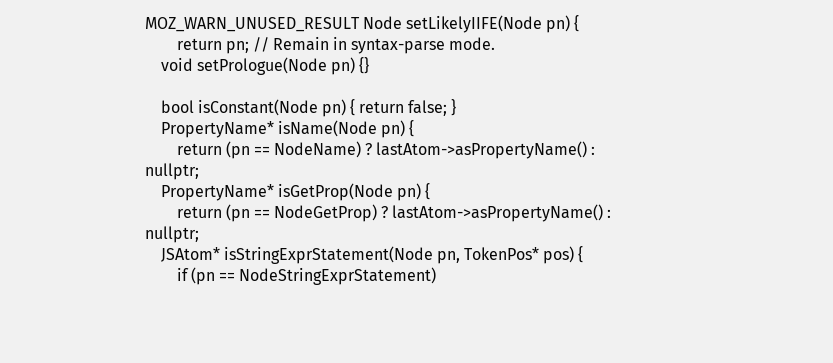MOZ_WARN_UNUSED_RESULT Node setLikelyIIFE(Node pn) {
        return pn; // Remain in syntax-parse mode.
    void setPrologue(Node pn) {}

    bool isConstant(Node pn) { return false; }
    PropertyName* isName(Node pn) {
        return (pn == NodeName) ? lastAtom->asPropertyName() : nullptr;
    PropertyName* isGetProp(Node pn) {
        return (pn == NodeGetProp) ? lastAtom->asPropertyName() : nullptr;
    JSAtom* isStringExprStatement(Node pn, TokenPos* pos) {
        if (pn == NodeStringExprStatement)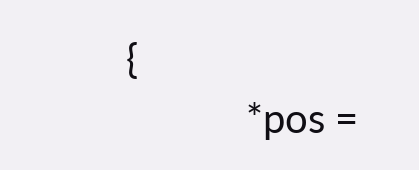{
            *pos =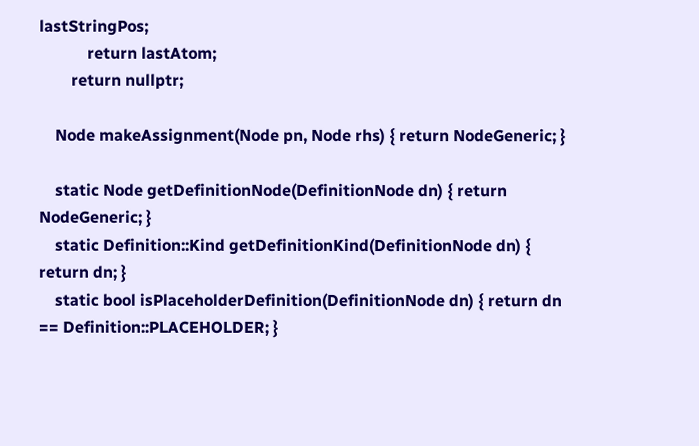lastStringPos;
            return lastAtom;
        return nullptr;

    Node makeAssignment(Node pn, Node rhs) { return NodeGeneric; }

    static Node getDefinitionNode(DefinitionNode dn) { return NodeGeneric; }
    static Definition::Kind getDefinitionKind(DefinitionNode dn) { return dn; }
    static bool isPlaceholderDefinition(DefinitionNode dn) { return dn == Definition::PLACEHOLDER; }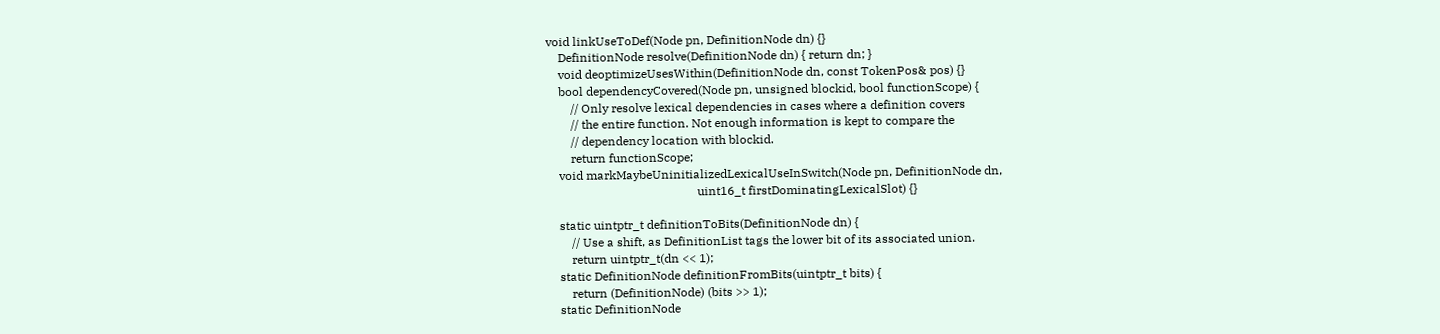void linkUseToDef(Node pn, DefinitionNode dn) {}
    DefinitionNode resolve(DefinitionNode dn) { return dn; }
    void deoptimizeUsesWithin(DefinitionNode dn, const TokenPos& pos) {}
    bool dependencyCovered(Node pn, unsigned blockid, bool functionScope) {
        // Only resolve lexical dependencies in cases where a definition covers
        // the entire function. Not enough information is kept to compare the
        // dependency location with blockid.
        return functionScope;
    void markMaybeUninitializedLexicalUseInSwitch(Node pn, DefinitionNode dn,
                                                  uint16_t firstDominatingLexicalSlot) {}

    static uintptr_t definitionToBits(DefinitionNode dn) {
        // Use a shift, as DefinitionList tags the lower bit of its associated union.
        return uintptr_t(dn << 1);
    static DefinitionNode definitionFromBits(uintptr_t bits) {
        return (DefinitionNode) (bits >> 1);
    static DefinitionNode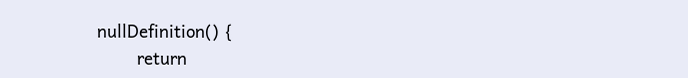nullDefinition() {
        return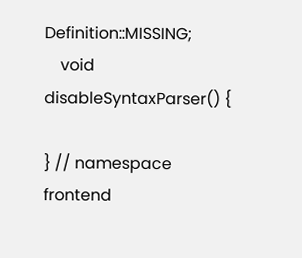Definition::MISSING;
    void disableSyntaxParser() {

} // namespace frontend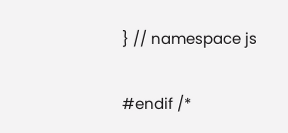} // namespace js

#endif /*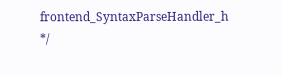frontend_SyntaxParseHandler_h */